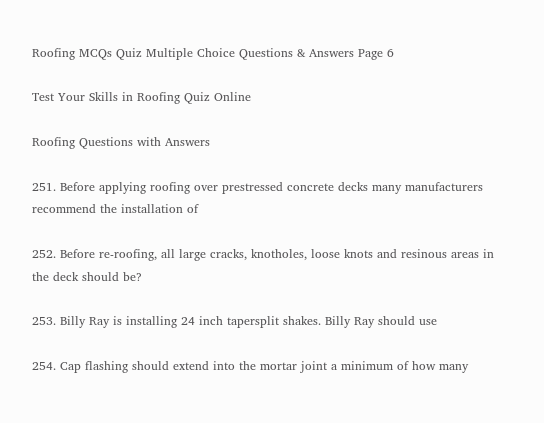Roofing MCQs Quiz Multiple Choice Questions & Answers Page 6

Test Your Skills in Roofing Quiz Online

Roofing Questions with Answers

251. Before applying roofing over prestressed concrete decks many manufacturers recommend the installation of

252. Before re-roofing, all large cracks, knotholes, loose knots and resinous areas in the deck should be?

253. Billy Ray is installing 24 inch tapersplit shakes. Billy Ray should use

254. Cap flashing should extend into the mortar joint a minimum of how many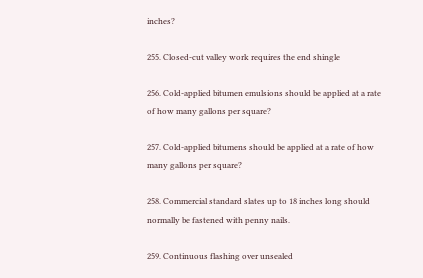inches?

255. Closed-cut valley work requires the end shingle

256. Cold-applied bitumen emulsions should be applied at a rate of how many gallons per square?

257. Cold-applied bitumens should be applied at a rate of how many gallons per square?

258. Commercial standard slates up to 18 inches long should normally be fastened with penny nails.

259. Continuous flashing over unsealed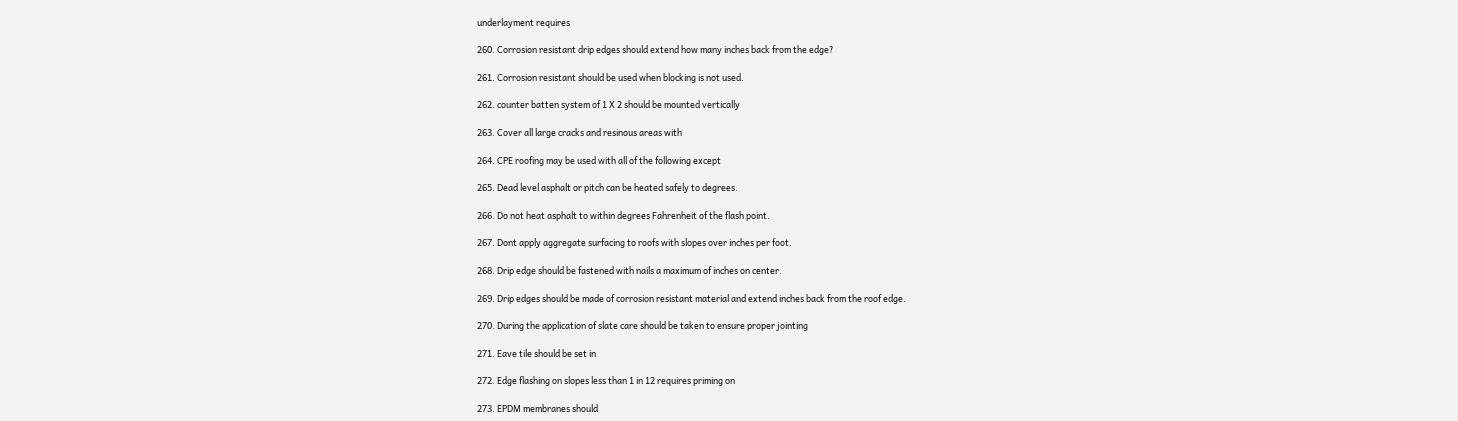underlayment requires

260. Corrosion resistant drip edges should extend how many inches back from the edge?

261. Corrosion resistant should be used when blocking is not used.

262. counter batten system of 1 X 2 should be mounted vertically

263. Cover all large cracks and resinous areas with

264. CPE roofing may be used with all of the following except

265. Dead level asphalt or pitch can be heated safely to degrees.

266. Do not heat asphalt to within degrees Fahrenheit of the flash point.

267. Dont apply aggregate surfacing to roofs with slopes over inches per foot.

268. Drip edge should be fastened with nails a maximum of inches on center.

269. Drip edges should be made of corrosion resistant material and extend inches back from the roof edge.

270. During the application of slate care should be taken to ensure proper jointing

271. Eave tile should be set in

272. Edge flashing on slopes less than 1 in 12 requires priming on

273. EPDM membranes should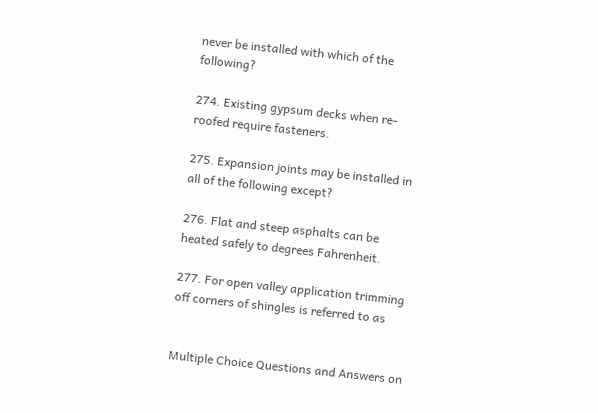never be installed with which of the following?

274. Existing gypsum decks when re-roofed require fasteners.

275. Expansion joints may be installed in all of the following except?

276. Flat and steep asphalts can be heated safely to degrees Fahrenheit.

277. For open valley application trimming off corners of shingles is referred to as


Multiple Choice Questions and Answers on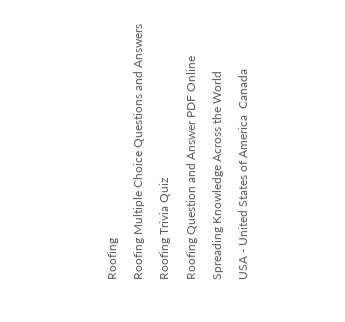Roofing

Roofing Multiple Choice Questions and Answers

Roofing Trivia Quiz

Roofing Question and Answer PDF Online

Spreading Knowledge Across the World

USA - United States of America  Canada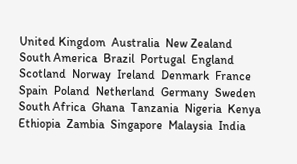United Kingdom  Australia  New Zealand  South America  Brazil  Portugal  England  Scotland  Norway  Ireland  Denmark  France  Spain  Poland  Netherland  Germany  Sweden  South Africa  Ghana  Tanzania  Nigeria  Kenya  Ethiopia  Zambia  Singapore  Malaysia  India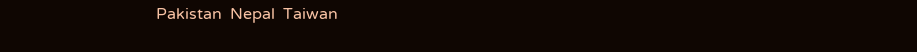Pakistan  Nepal  Taiwan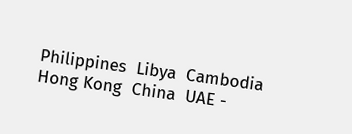Philippines  Libya  Cambodia  Hong Kong  China  UAE -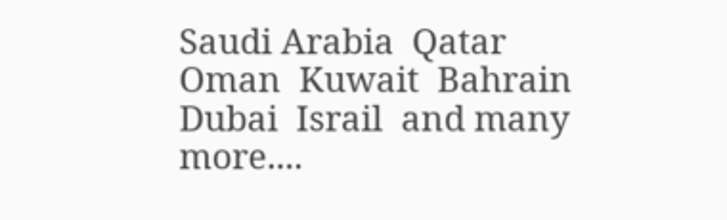Saudi Arabia  Qatar  Oman  Kuwait  Bahrain  Dubai  Israil  and many more....